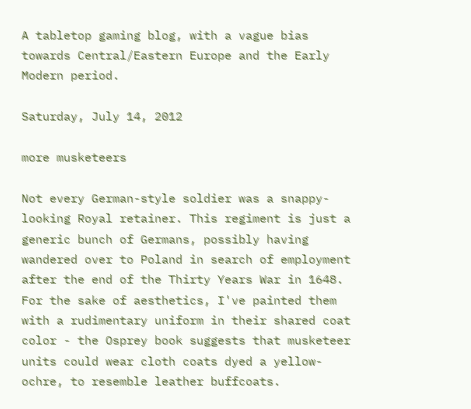A tabletop gaming blog, with a vague bias towards Central/Eastern Europe and the Early Modern period.

Saturday, July 14, 2012

more musketeers

Not every German-style soldier was a snappy-looking Royal retainer. This regiment is just a generic bunch of Germans, possibly having wandered over to Poland in search of employment after the end of the Thirty Years War in 1648. For the sake of aesthetics, I've painted them with a rudimentary uniform in their shared coat color - the Osprey book suggests that musketeer units could wear cloth coats dyed a yellow-ochre, to resemble leather buffcoats.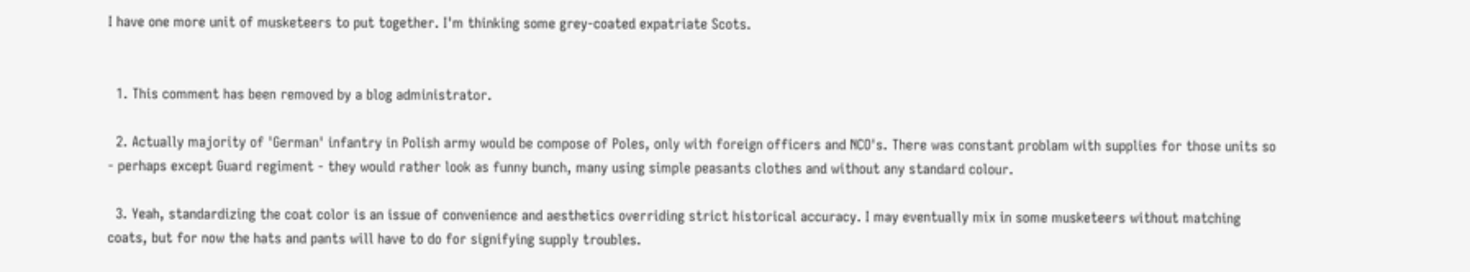I have one more unit of musketeers to put together. I'm thinking some grey-coated expatriate Scots.


  1. This comment has been removed by a blog administrator.

  2. Actually majority of 'German' infantry in Polish army would be compose of Poles, only with foreign officers and NCO's. There was constant problam with supplies for those units so - perhaps except Guard regiment - they would rather look as funny bunch, many using simple peasants clothes and without any standard colour.

  3. Yeah, standardizing the coat color is an issue of convenience and aesthetics overriding strict historical accuracy. I may eventually mix in some musketeers without matching coats, but for now the hats and pants will have to do for signifying supply troubles.